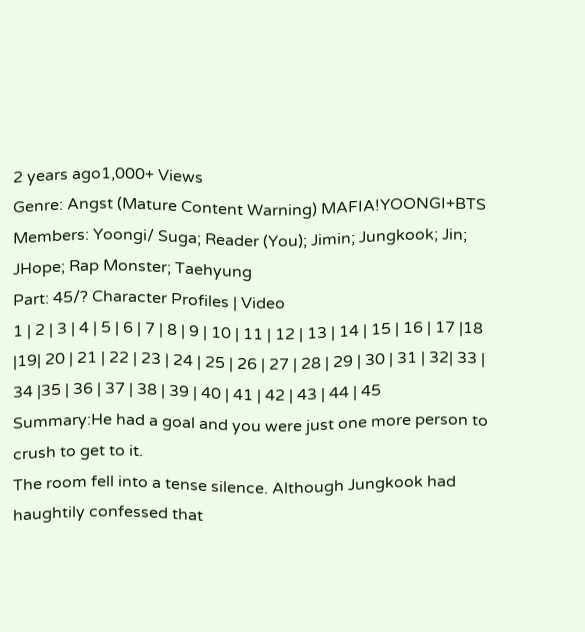2 years ago1,000+ Views
Genre: Angst (Mature Content Warning) MAFIA!YOONGI+BTS
Members: Yoongi/ Suga; Reader (You); Jimin; Jungkook; Jin; JHope; Rap Monster; Taehyung
Part: 45/? Character Profiles | Video
1 | 2 | 3 | 4 | 5 | 6 | 7 | 8 | 9 | 10 | 11 | 12 | 13 | 14 | 15 | 16 | 17 |18 |19| 20 | 21 | 22 | 23 | 24 | 25 | 26 | 27 | 28 | 29 | 30 | 31 | 32| 33 | 34 |35 | 36 | 37 | 38 | 39 | 40 | 41 | 42 | 43 | 44 | 45
Summary:He had a goal and you were just one more person to crush to get to it.
The room fell into a tense silence. Although Jungkook had haughtily confessed that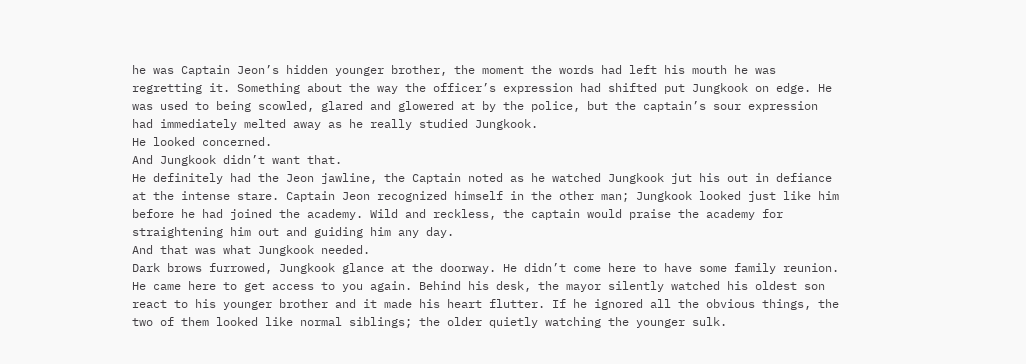he was Captain Jeon’s hidden younger brother, the moment the words had left his mouth he was regretting it. Something about the way the officer’s expression had shifted put Jungkook on edge. He was used to being scowled, glared and glowered at by the police, but the captain’s sour expression had immediately melted away as he really studied Jungkook.
He looked concerned.
And Jungkook didn’t want that.
He definitely had the Jeon jawline, the Captain noted as he watched Jungkook jut his out in defiance at the intense stare. Captain Jeon recognized himself in the other man; Jungkook looked just like him before he had joined the academy. Wild and reckless, the captain would praise the academy for straightening him out and guiding him any day.
And that was what Jungkook needed.
Dark brows furrowed, Jungkook glance at the doorway. He didn’t come here to have some family reunion. He came here to get access to you again. Behind his desk, the mayor silently watched his oldest son react to his younger brother and it made his heart flutter. If he ignored all the obvious things, the two of them looked like normal siblings; the older quietly watching the younger sulk.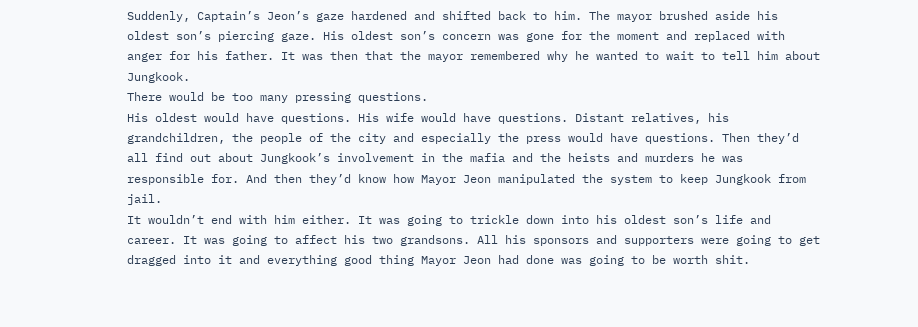Suddenly, Captain’s Jeon’s gaze hardened and shifted back to him. The mayor brushed aside his oldest son’s piercing gaze. His oldest son’s concern was gone for the moment and replaced with anger for his father. It was then that the mayor remembered why he wanted to wait to tell him about Jungkook.
There would be too many pressing questions.
His oldest would have questions. His wife would have questions. Distant relatives, his grandchildren, the people of the city and especially the press would have questions. Then they’d all find out about Jungkook’s involvement in the mafia and the heists and murders he was responsible for. And then they’d know how Mayor Jeon manipulated the system to keep Jungkook from jail.
It wouldn’t end with him either. It was going to trickle down into his oldest son’s life and career. It was going to affect his two grandsons. All his sponsors and supporters were going to get dragged into it and everything good thing Mayor Jeon had done was going to be worth shit.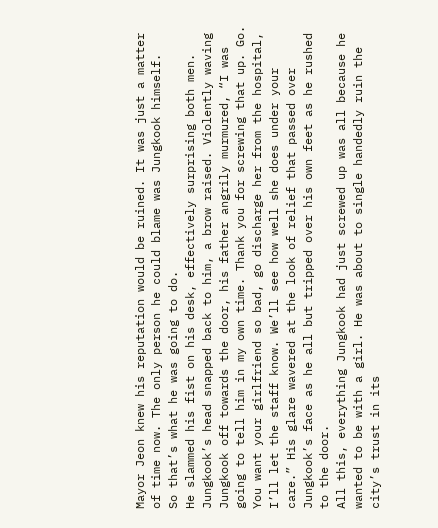Mayor Jeon knew his reputation would be ruined. It was just a matter of time now. The only person he could blame was Jungkook himself.
So that’s what he was going to do.
He slammed his fist on his desk, effectively surprising both men. Jungkook’s head snapped back to him, a brow raised. Violently waving Jungkook off towards the door, his father angrily murmured, “I was going to tell him in my own time. Thank you for screwing that up. Go. You want your girlfriend so bad, go discharge her from the hospital, I’ll let the staff know. We’ll see how well she does under your care.” His glare wavered at the look of relief that passed over Jungkook’s face as he all but tripped over his own feet as he rushed to the door.
All this, everything Jungkook had just screwed up was all because he wanted to be with a girl. He was about to single handedly ruin the city’s trust in its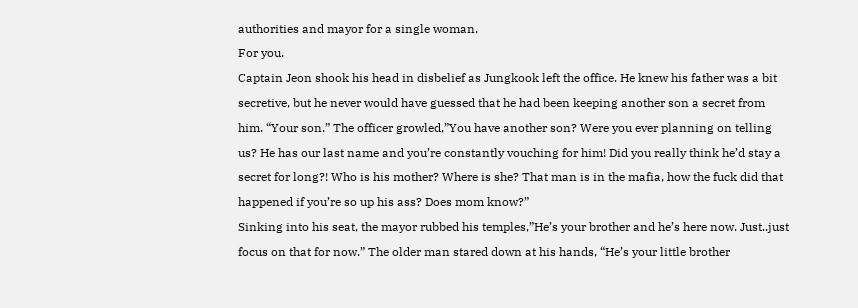authorities and mayor for a single woman.
For you.
Captain Jeon shook his head in disbelief as Jungkook left the office. He knew his father was a bit secretive, but he never would have guessed that he had been keeping another son a secret from him. “Your son.” The officer growled,”You have another son? Were you ever planning on telling us? He has our last name and you’re constantly vouching for him! Did you really think he’d stay a secret for long?! Who is his mother? Where is she? That man is in the mafia, how the fuck did that happened if you’re so up his ass? Does mom know?”
Sinking into his seat, the mayor rubbed his temples,”He’s your brother and he’s here now. Just..just focus on that for now.” The older man stared down at his hands, “He’s your little brother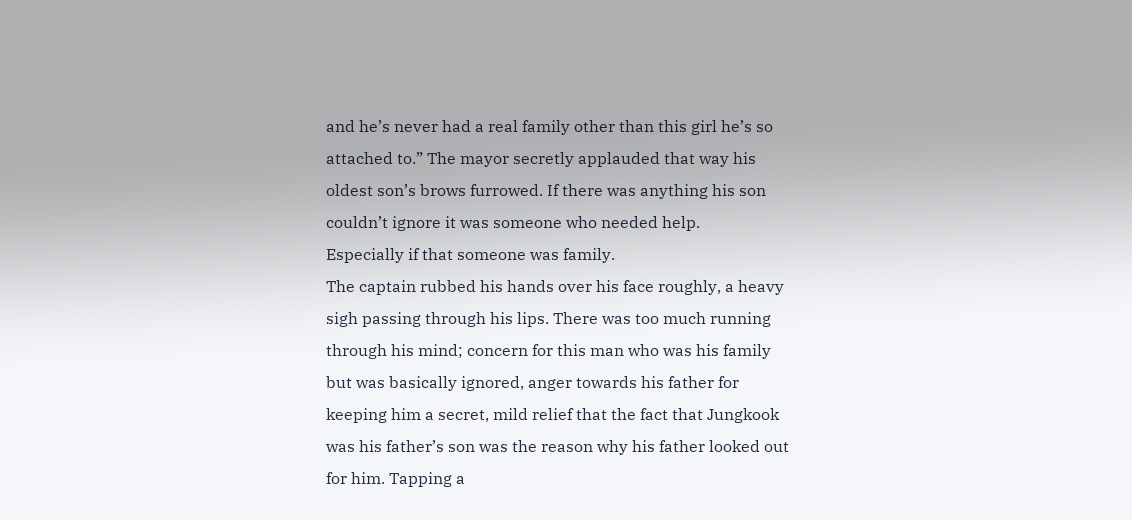and he’s never had a real family other than this girl he’s so attached to.” The mayor secretly applauded that way his oldest son’s brows furrowed. If there was anything his son couldn’t ignore it was someone who needed help.
Especially if that someone was family.
The captain rubbed his hands over his face roughly, a heavy sigh passing through his lips. There was too much running through his mind; concern for this man who was his family but was basically ignored, anger towards his father for keeping him a secret, mild relief that the fact that Jungkook was his father’s son was the reason why his father looked out for him. Tapping a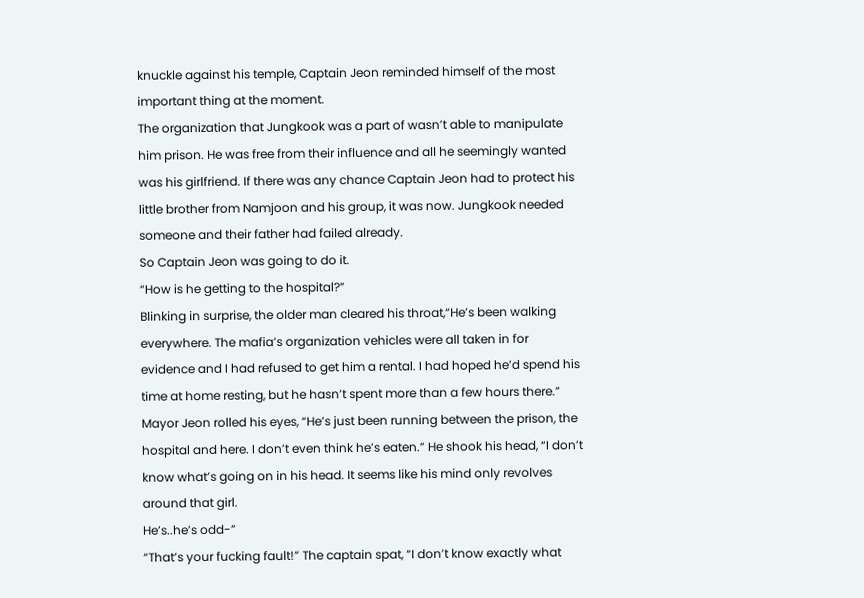knuckle against his temple, Captain Jeon reminded himself of the most important thing at the moment.
The organization that Jungkook was a part of wasn’t able to manipulate him prison. He was free from their influence and all he seemingly wanted was his girlfriend. If there was any chance Captain Jeon had to protect his little brother from Namjoon and his group, it was now. Jungkook needed someone and their father had failed already.
So Captain Jeon was going to do it.
“How is he getting to the hospital?”
Blinking in surprise, the older man cleared his throat,“He’s been walking everywhere. The mafia’s organization vehicles were all taken in for evidence and I had refused to get him a rental. I had hoped he’d spend his time at home resting, but he hasn’t spent more than a few hours there.” Mayor Jeon rolled his eyes, “He’s just been running between the prison, the hospital and here. I don’t even think he’s eaten.” He shook his head, “I don’t know what’s going on in his head. It seems like his mind only revolves around that girl.
He’s..he’s odd-”
“That’s your fucking fault!” The captain spat, “I don’t know exactly what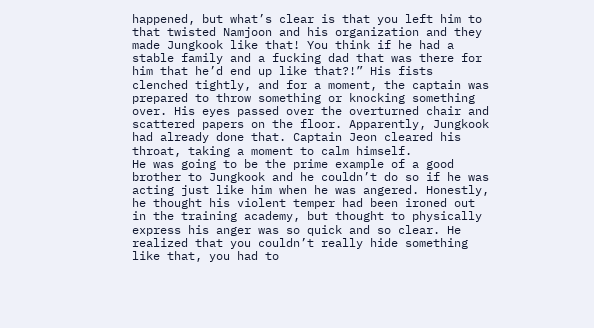happened, but what’s clear is that you left him to that twisted Namjoon and his organization and they made Jungkook like that! You think if he had a stable family and a fucking dad that was there for him that he’d end up like that?!” His fists clenched tightly, and for a moment, the captain was prepared to throw something or knocking something over. His eyes passed over the overturned chair and scattered papers on the floor. Apparently, Jungkook had already done that. Captain Jeon cleared his throat, taking a moment to calm himself.
He was going to be the prime example of a good brother to Jungkook and he couldn’t do so if he was acting just like him when he was angered. Honestly, he thought his violent temper had been ironed out in the training academy, but thought to physically express his anger was so quick and so clear. He realized that you couldn’t really hide something like that, you had to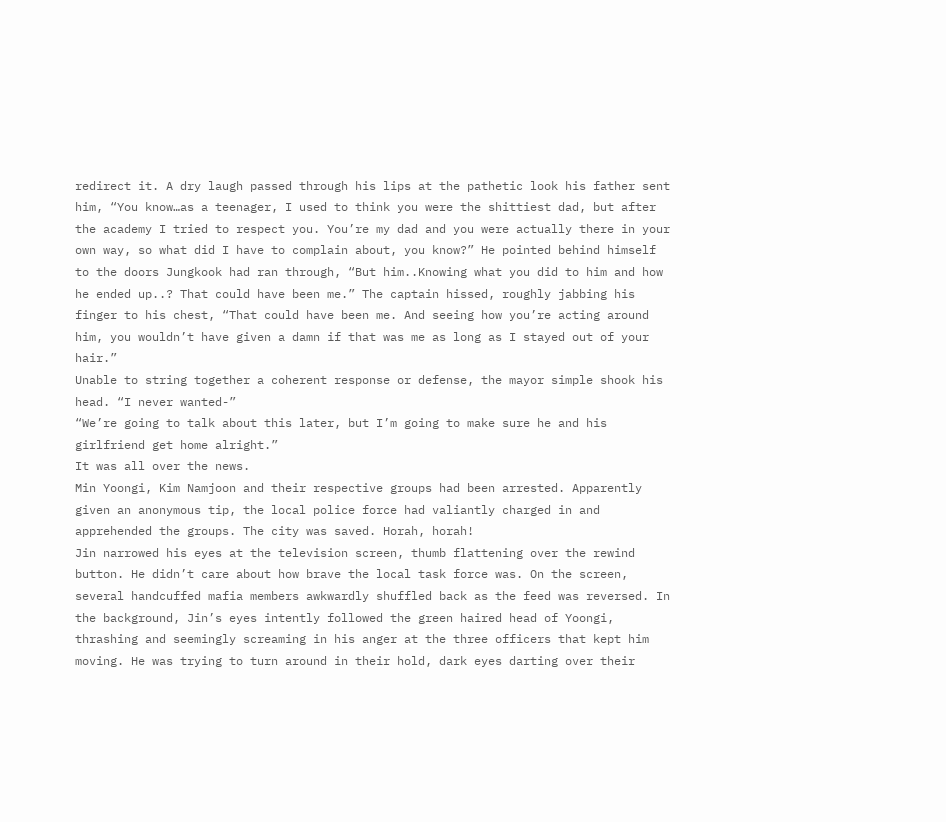redirect it. A dry laugh passed through his lips at the pathetic look his father sent him, “You know…as a teenager, I used to think you were the shittiest dad, but after the academy I tried to respect you. You’re my dad and you were actually there in your own way, so what did I have to complain about, you know?” He pointed behind himself to the doors Jungkook had ran through, “But him..Knowing what you did to him and how he ended up..? That could have been me.” The captain hissed, roughly jabbing his finger to his chest, “That could have been me. And seeing how you’re acting around him, you wouldn’t have given a damn if that was me as long as I stayed out of your hair.”
Unable to string together a coherent response or defense, the mayor simple shook his head. “I never wanted-”
“We’re going to talk about this later, but I’m going to make sure he and his girlfriend get home alright.”
It was all over the news.
Min Yoongi, Kim Namjoon and their respective groups had been arrested. Apparently given an anonymous tip, the local police force had valiantly charged in and apprehended the groups. The city was saved. Horah, horah!
Jin narrowed his eyes at the television screen, thumb flattening over the rewind button. He didn’t care about how brave the local task force was. On the screen, several handcuffed mafia members awkwardly shuffled back as the feed was reversed. In the background, Jin’s eyes intently followed the green haired head of Yoongi, thrashing and seemingly screaming in his anger at the three officers that kept him moving. He was trying to turn around in their hold, dark eyes darting over their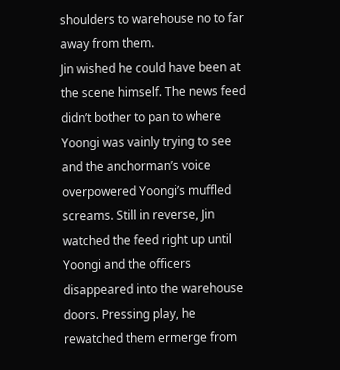shoulders to warehouse no to far away from them.
Jin wished he could have been at the scene himself. The news feed didn’t bother to pan to where Yoongi was vainly trying to see and the anchorman’s voice overpowered Yoongi’s muffled screams. Still in reverse, Jin watched the feed right up until Yoongi and the officers disappeared into the warehouse doors. Pressing play, he rewatched them ermerge from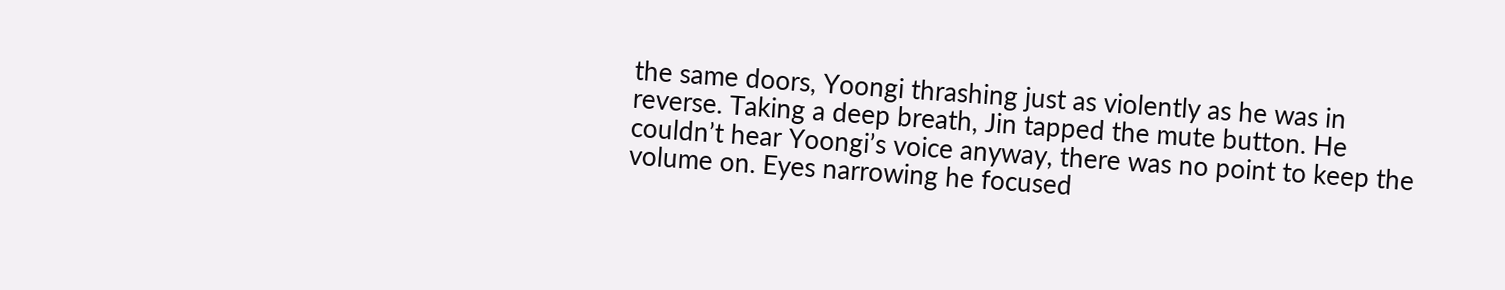the same doors, Yoongi thrashing just as violently as he was in reverse. Taking a deep breath, Jin tapped the mute button. He couldn’t hear Yoongi’s voice anyway, there was no point to keep the volume on. Eyes narrowing he focused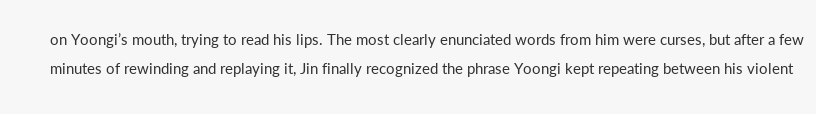on Yoongi’s mouth, trying to read his lips. The most clearly enunciated words from him were curses, but after a few minutes of rewinding and replaying it, Jin finally recognized the phrase Yoongi kept repeating between his violent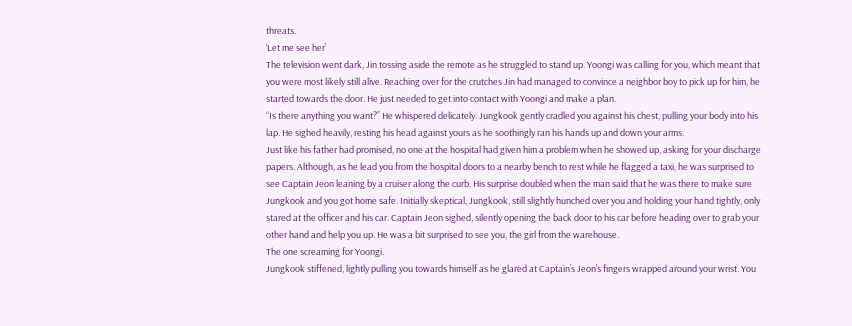threats.
‘Let me see her’
The television went dark, Jin tossing aside the remote as he struggled to stand up. Yoongi was calling for you, which meant that you were most likely still alive. Reaching over for the crutches Jin had managed to convince a neighbor boy to pick up for him, he started towards the door. He just needed to get into contact with Yoongi and make a plan.
“Is there anything you want?” He whispered delicately. Jungkook gently cradled you against his chest, pulling your body into his lap. He sighed heavily, resting his head against yours as he soothingly ran his hands up and down your arms.
Just like his father had promised, no one at the hospital had given him a problem when he showed up, asking for your discharge papers. Although, as he lead you from the hospital doors to a nearby bench to rest while he flagged a taxi, he was surprised to see Captain Jeon leaning by a cruiser along the curb. His surprise doubled when the man said that he was there to make sure Jungkook and you got home safe. Initially skeptical, Jungkook, still slightly hunched over you and holding your hand tightly, only stared at the officer and his car. Captain Jeon sighed, silently opening the back door to his car before heading over to grab your other hand and help you up. He was a bit surprised to see you, the girl from the warehouse.
The one screaming for Yoongi.
Jungkook stiffened, lightly pulling you towards himself as he glared at Captain’s Jeon’s fingers wrapped around your wrist. You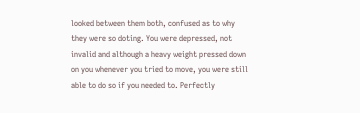looked between them both, confused as to why they were so doting. You were depressed, not invalid and although a heavy weight pressed down on you whenever you tried to move, you were still able to do so if you needed to. Perfectly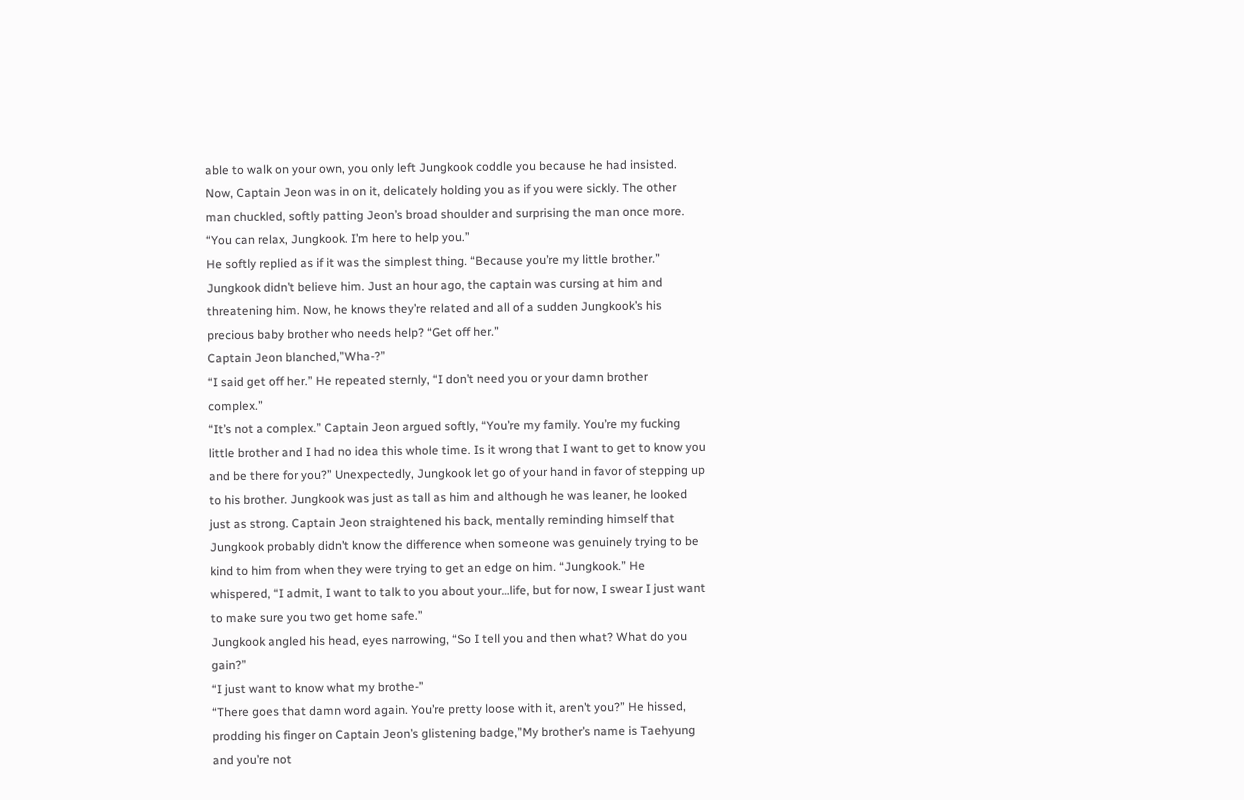able to walk on your own, you only left Jungkook coddle you because he had insisted. Now, Captain Jeon was in on it, delicately holding you as if you were sickly. The other man chuckled, softly patting Jeon’s broad shoulder and surprising the man once more. “You can relax, Jungkook. I’m here to help you.”
He softly replied as if it was the simplest thing. “Because you’re my little brother.”
Jungkook didn’t believe him. Just an hour ago, the captain was cursing at him and threatening him. Now, he knows they’re related and all of a sudden Jungkook’s his precious baby brother who needs help? “Get off her.”
Captain Jeon blanched,”Wha-?”
“I said get off her.” He repeated sternly, “I don’t need you or your damn brother complex.”
“It’s not a complex.” Captain Jeon argued softly, “You’re my family. You’re my fucking little brother and I had no idea this whole time. Is it wrong that I want to get to know you and be there for you?” Unexpectedly, Jungkook let go of your hand in favor of stepping up to his brother. Jungkook was just as tall as him and although he was leaner, he looked just as strong. Captain Jeon straightened his back, mentally reminding himself that Jungkook probably didn’t know the difference when someone was genuinely trying to be kind to him from when they were trying to get an edge on him. “Jungkook.” He whispered, “I admit, I want to talk to you about your…life, but for now, I swear I just want to make sure you two get home safe.”
Jungkook angled his head, eyes narrowing, “So I tell you and then what? What do you gain?”
“I just want to know what my brothe-”
“There goes that damn word again. You’re pretty loose with it, aren’t you?” He hissed, prodding his finger on Captain Jeon’s glistening badge,”My brother’s name is Taehyung and you’re not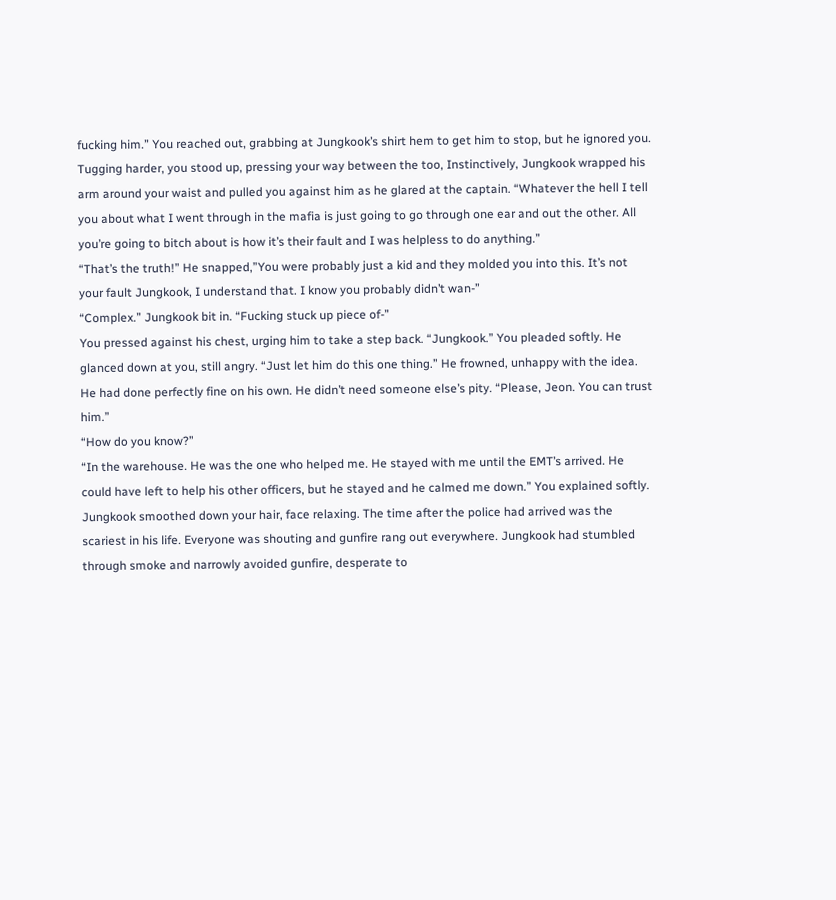fucking him.” You reached out, grabbing at Jungkook’s shirt hem to get him to stop, but he ignored you. Tugging harder, you stood up, pressing your way between the too, Instinctively, Jungkook wrapped his arm around your waist and pulled you against him as he glared at the captain. “Whatever the hell I tell you about what I went through in the mafia is just going to go through one ear and out the other. All you’re going to bitch about is how it’s their fault and I was helpless to do anything.”
“That’s the truth!” He snapped,”You were probably just a kid and they molded you into this. It’s not your fault Jungkook, I understand that. I know you probably didn’t wan-”
“Complex.” Jungkook bit in. “Fucking stuck up piece of-”
You pressed against his chest, urging him to take a step back. “Jungkook.” You pleaded softly. He glanced down at you, still angry. “Just let him do this one thing.” He frowned, unhappy with the idea. He had done perfectly fine on his own. He didn’t need someone else’s pity. “Please, Jeon. You can trust him.”
“How do you know?”
“In the warehouse. He was the one who helped me. He stayed with me until the EMT’s arrived. He could have left to help his other officers, but he stayed and he calmed me down.” You explained softly.
Jungkook smoothed down your hair, face relaxing. The time after the police had arrived was the scariest in his life. Everyone was shouting and gunfire rang out everywhere. Jungkook had stumbled through smoke and narrowly avoided gunfire, desperate to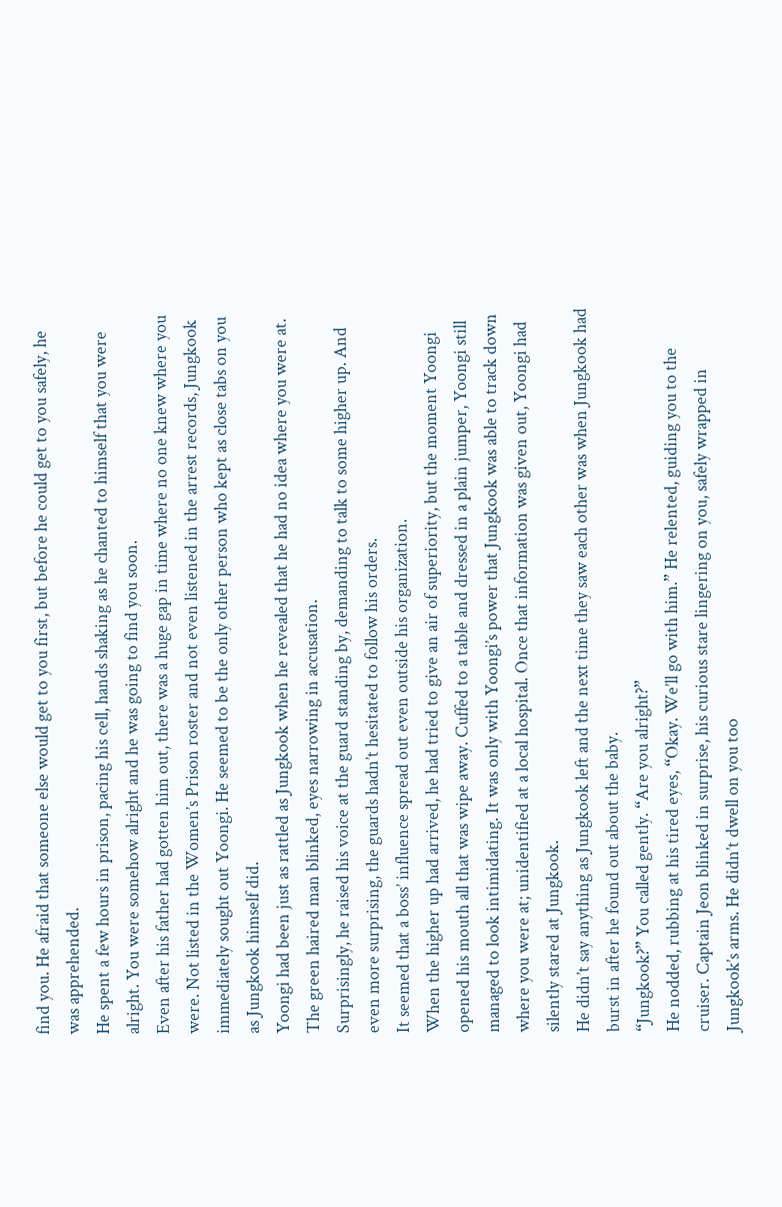find you. He afraid that someone else would get to you first, but before he could get to you safely, he was apprehended.
He spent a few hours in prison, pacing his cell, hands shaking as he chanted to himself that you were alright. You were somehow alright and he was going to find you soon.
Even after his father had gotten him out, there was a huge gap in time where no one knew where you were. Not listed in the Women’s Prison roster and not even listened in the arrest records, Jungkook immediately sought out Yoongi. He seemed to be the only other person who kept as close tabs on you as Jungkook himself did.
Yoongi had been just as rattled as Jungkook when he revealed that he had no idea where you were at. The green haired man blinked, eyes narrowing in accusation.
Surprisingly, he raised his voice at the guard standing by, demanding to talk to some higher up. And even more surprising, the guards hadn’t hesitated to follow his orders.
It seemed that a boss’ influence spread out even outside his organization.
When the higher up had arrived, he had tried to give an air of superiority, but the moment Yoongi opened his mouth all that was wipe away. Cuffed to a table and dressed in a plain jumper, Yoongi still managed to look intimidating. It was only with Yoongi’s power that Jungkook was able to track down where you were at; unidentified at a local hospital. Once that information was given out, Yoongi had silently stared at Jungkook.
He didn’t say anything as Jungkook left and the next time they saw each other was when Jungkook had burst in after he found out about the baby.
“Jungkook?” You called gently. “Are you alright?”
He nodded, rubbing at his tired eyes, “Okay. We’ll go with him.” He relented, guiding you to the cruiser. Captain Jeon blinked in surprise, his curious stare lingering on you, safely wrapped in Jungkook’s arms. He didn’t dwell on you too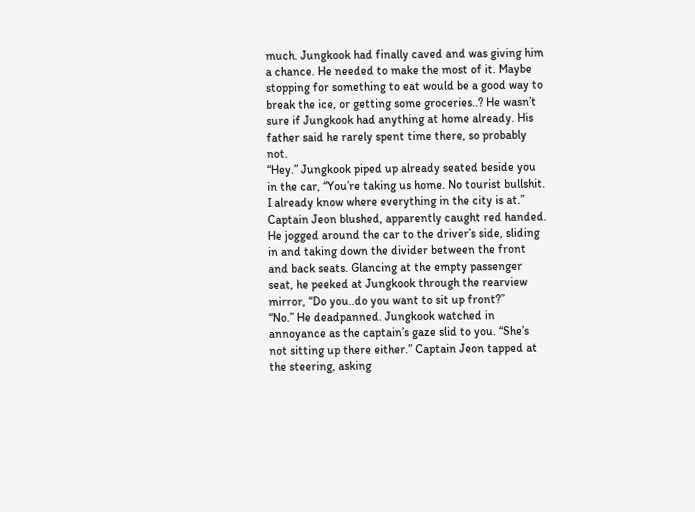much. Jungkook had finally caved and was giving him a chance. He needed to make the most of it. Maybe stopping for something to eat would be a good way to break the ice, or getting some groceries..? He wasn’t sure if Jungkook had anything at home already. His father said he rarely spent time there, so probably not.
“Hey.” Jungkook piped up already seated beside you in the car, “You’re taking us home. No tourist bullshit. I already know where everything in the city is at.”
Captain Jeon blushed, apparently caught red handed. He jogged around the car to the driver’s side, sliding in and taking down the divider between the front and back seats. Glancing at the empty passenger seat, he peeked at Jungkook through the rearview mirror, “Do you..do you want to sit up front?”
“No.” He deadpanned. Jungkook watched in annoyance as the captain’s gaze slid to you. “She’s not sitting up there either.” Captain Jeon tapped at the steering, asking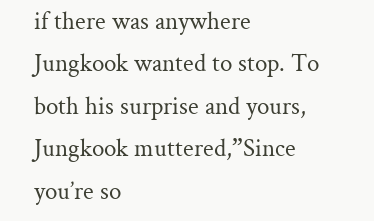if there was anywhere Jungkook wanted to stop. To both his surprise and yours, Jungkook muttered,”Since you’re so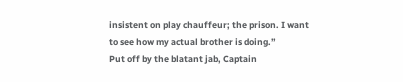insistent on play chauffeur; the prison. I want to see how my actual brother is doing.”
Put off by the blatant jab, Captain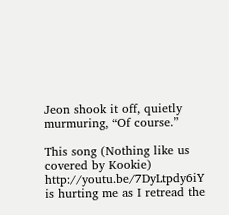Jeon shook it off, quietly murmuring, “Of course.”

This song (Nothing like us covered by Kookie) http://youtu.be/7DyLtpdy6iY is hurting me as I retread the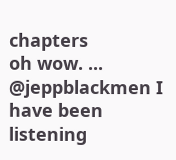chapters
oh wow. ...
@jeppblackmen I have been listening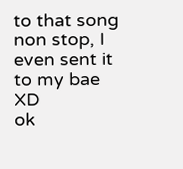to that song non stop, I even sent it to my bae XD
ok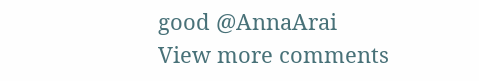good @AnnaArai
View more comments